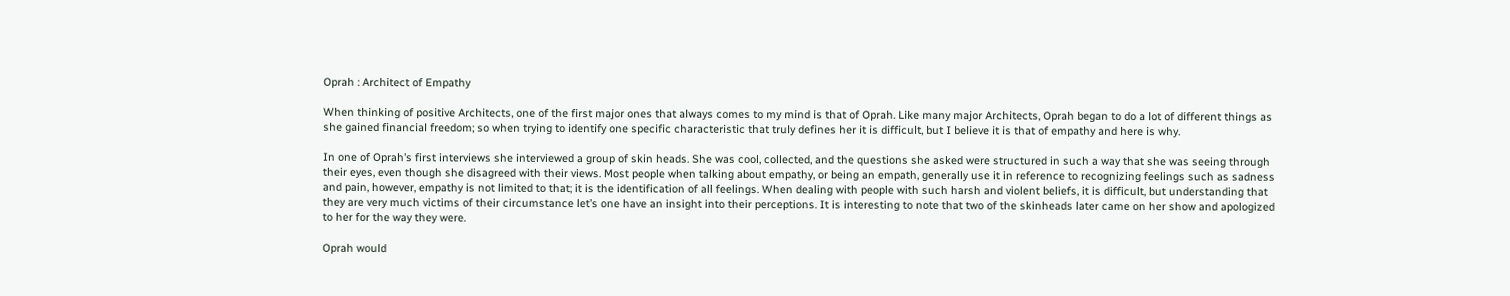Oprah : Architect of Empathy

When thinking of positive Architects, one of the first major ones that always comes to my mind is that of Oprah. Like many major Architects, Oprah began to do a lot of different things as she gained financial freedom; so when trying to identify one specific characteristic that truly defines her it is difficult, but I believe it is that of empathy and here is why.

In one of Oprah’s first interviews she interviewed a group of skin heads. She was cool, collected, and the questions she asked were structured in such a way that she was seeing through their eyes, even though she disagreed with their views. Most people when talking about empathy, or being an empath, generally use it in reference to recognizing feelings such as sadness and pain, however, empathy is not limited to that; it is the identification of all feelings. When dealing with people with such harsh and violent beliefs, it is difficult, but understanding that they are very much victims of their circumstance let’s one have an insight into their perceptions. It is interesting to note that two of the skinheads later came on her show and apologized to her for the way they were.

Oprah would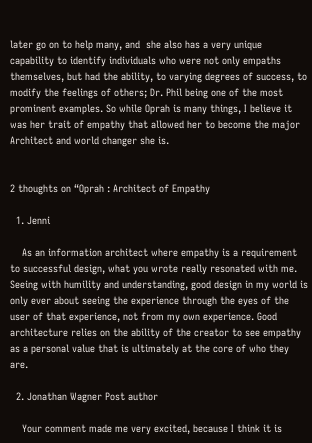later go on to help many, and  she also has a very unique capability to identify individuals who were not only empaths themselves, but had the ability, to varying degrees of success, to modify the feelings of others; Dr. Phil being one of the most prominent examples. So while Oprah is many things, I believe it was her trait of empathy that allowed her to become the major Architect and world changer she is.


2 thoughts on “Oprah : Architect of Empathy

  1. Jenni

    As an information architect where empathy is a requirement to successful design, what you wrote really resonated with me. Seeing with humility and understanding, good design in my world is only ever about seeing the experience through the eyes of the user of that experience, not from my own experience. Good architecture relies on the ability of the creator to see empathy as a personal value that is ultimately at the core of who they are.

  2. Jonathan Wagner Post author

    Your comment made me very excited, because I think it is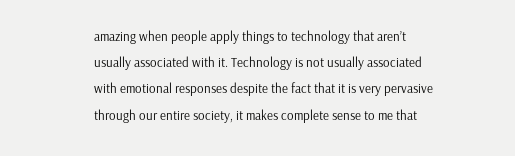amazing when people apply things to technology that aren’t usually associated with it. Technology is not usually associated with emotional responses despite the fact that it is very pervasive through our entire society, it makes complete sense to me that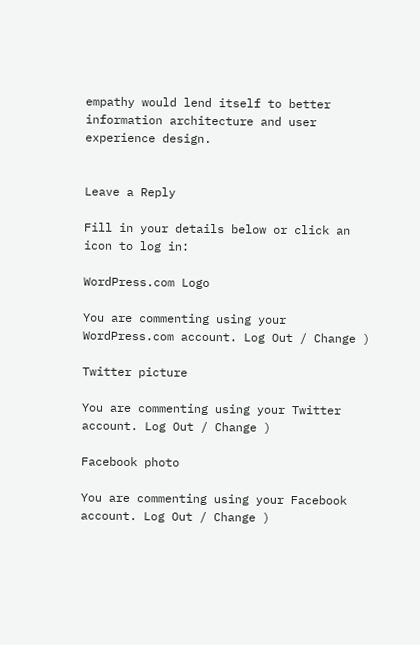empathy would lend itself to better information architecture and user experience design.


Leave a Reply

Fill in your details below or click an icon to log in:

WordPress.com Logo

You are commenting using your WordPress.com account. Log Out / Change )

Twitter picture

You are commenting using your Twitter account. Log Out / Change )

Facebook photo

You are commenting using your Facebook account. Log Out / Change )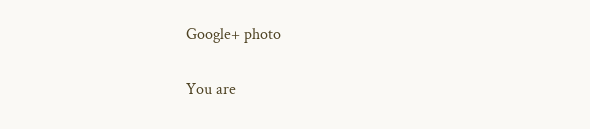Google+ photo

You are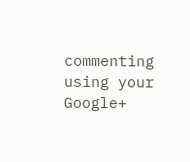commenting using your Google+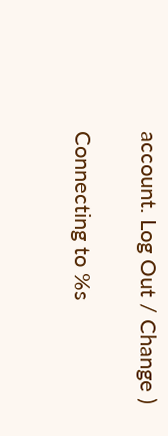account. Log Out / Change )

Connecting to %s